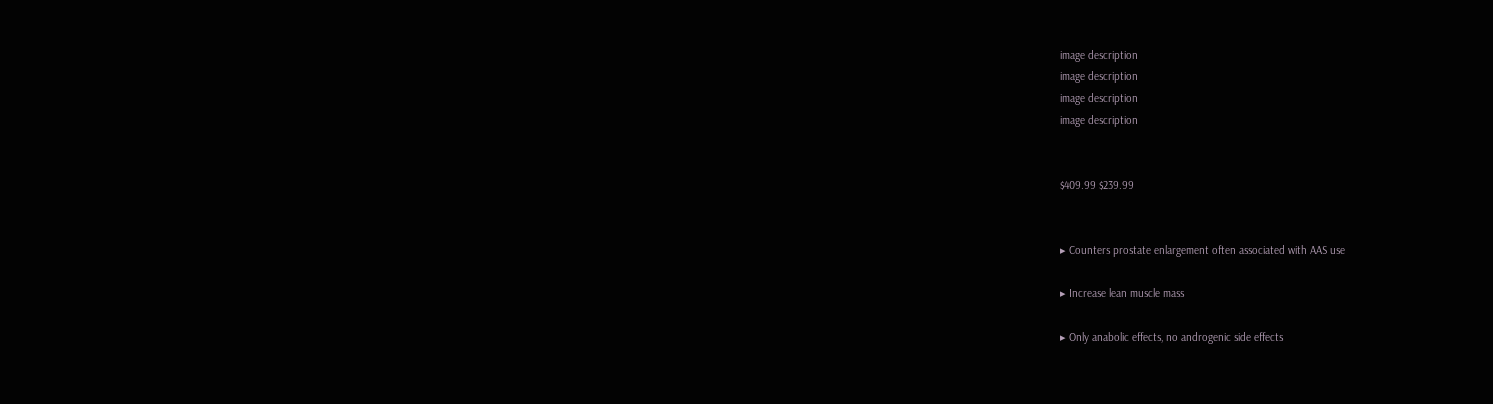image description
image description
image description
image description


$409.99 $239.99


▸ Counters prostate enlargement often associated with AAS use

▸ Increase lean muscle mass

▸ Only anabolic effects, no androgenic side effects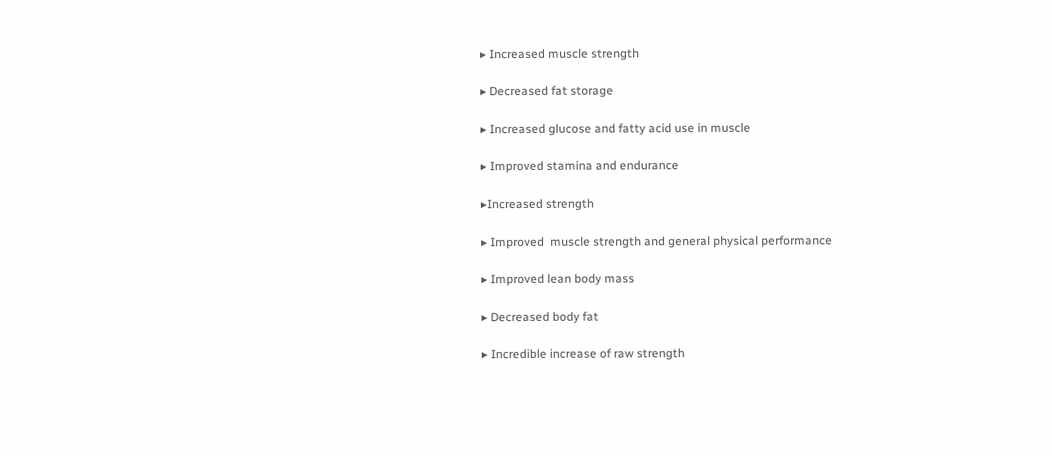▸ Increased muscle strength

▸ Decreased fat storage

▸ Increased glucose and fatty acid use in muscle

▸ Improved stamina and endurance

▸Increased strength

▸ Improved  muscle strength and general physical performance

▸ Improved lean body mass

▸ Decreased body fat

▸ Incredible increase of raw strength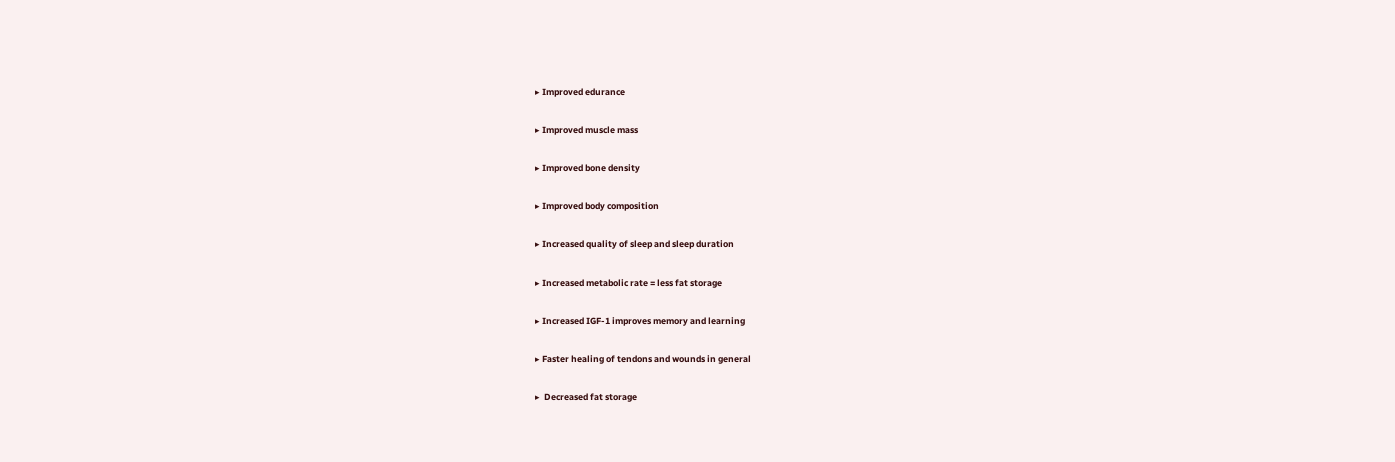▸ Improved edurance

▸ Improved muscle mass

▸ Improved bone density

▸ Improved body composition

▸ Increased quality of sleep and sleep duration

▸ Increased metabolic rate = less fat storage

▸ Increased IGF-1 improves memory and learning

▸ Faster healing of tendons and wounds in general

▸  Decreased fat storage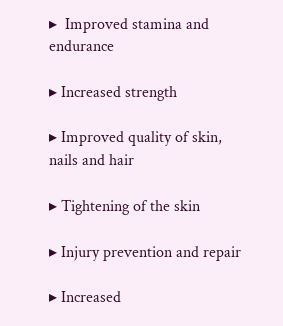▸  Improved stamina and endurance

▸ Increased strength

▸ Improved quality of skin, nails and hair

▸ Tightening of the skin

▸ Injury prevention and repair

▸ Increased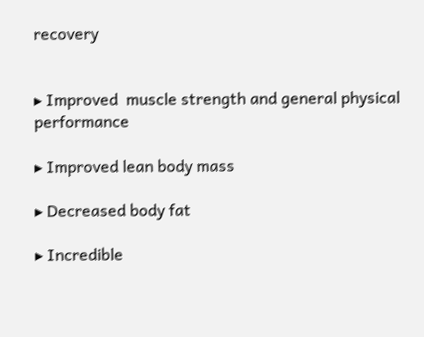recovery


▸ Improved  muscle strength and general physical performance

▸ Improved lean body mass

▸ Decreased body fat

▸ Incredible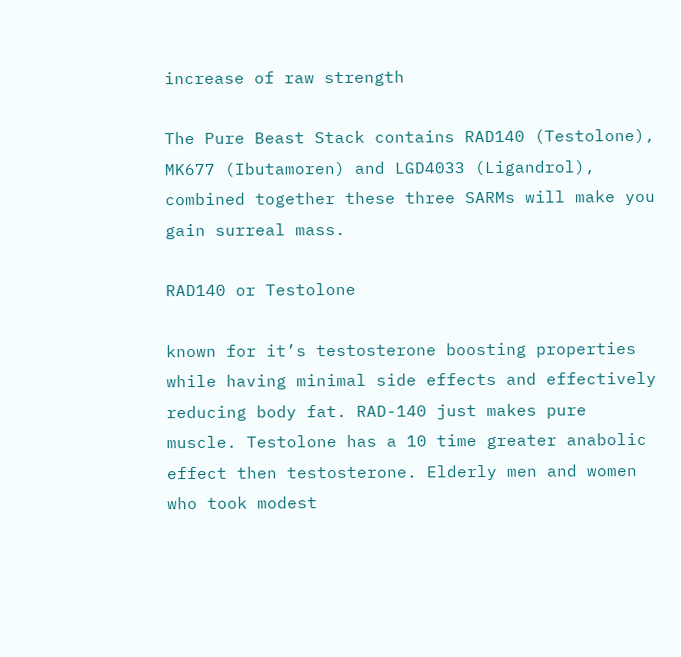increase of raw strength

The Pure Beast Stack contains RAD140 (Testolone), MK677 (Ibutamoren) and LGD4033 (Ligandrol), combined together these three SARMs will make you gain surreal mass.

RAD140 or Testolone

known for it’s testosterone boosting properties while having minimal side effects and effectively reducing body fat. RAD-140 just makes pure muscle. Testolone has a 10 time greater anabolic effect then testosterone. Elderly men and women who took modest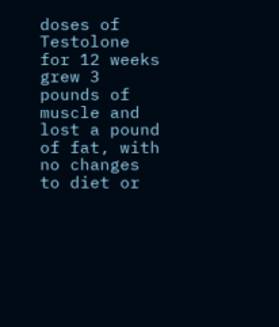doses of Testolone for 12 weeks grew 3 pounds of muscle and lost a pound of fat, with no changes to diet or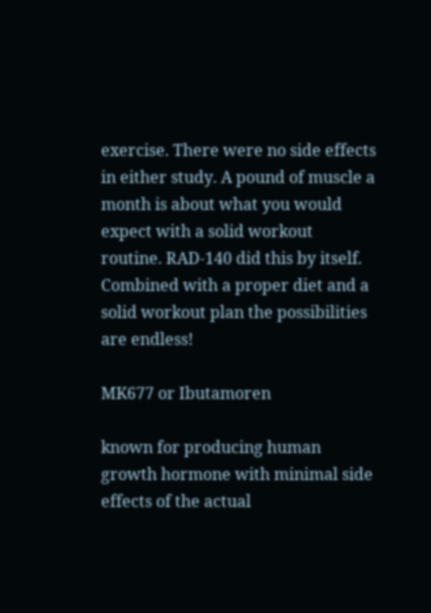exercise. There were no side effects in either study. A pound of muscle a month is about what you would expect with a solid workout routine. RAD-140 did this by itself. Combined with a proper diet and a solid workout plan the possibilities are endless!

MK677 or Ibutamoren

known for producing human growth hormone with minimal side effects of the actual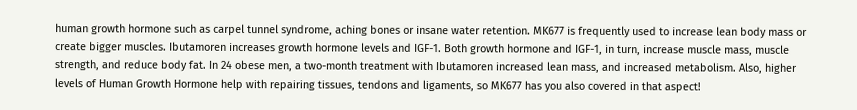human growth hormone such as carpel tunnel syndrome, aching bones or insane water retention. MK677 is frequently used to increase lean body mass or create bigger muscles. Ibutamoren increases growth hormone levels and IGF-1. Both growth hormone and IGF-1, in turn, increase muscle mass, muscle strength, and reduce body fat. In 24 obese men, a two-month treatment with Ibutamoren increased lean mass, and increased metabolism. Also, higher levels of Human Growth Hormone help with repairing tissues, tendons and ligaments, so MK677 has you also covered in that aspect!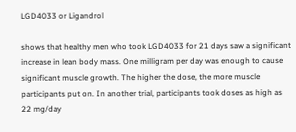LGD4033 or Ligandrol

shows that healthy men who took LGD4033 for 21 days saw a significant increase in lean body mass. One milligram per day was enough to cause significant muscle growth. The higher the dose, the more muscle participants put on. In another trial, participants took doses as high as 22 mg/day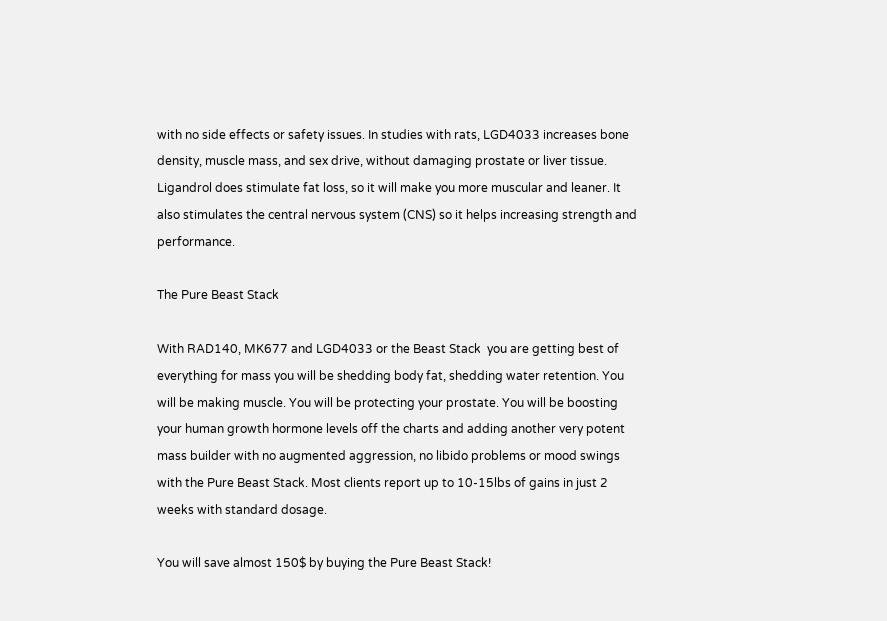with no side effects or safety issues. In studies with rats, LGD4033 increases bone density, muscle mass, and sex drive, without damaging prostate or liver tissue. Ligandrol does stimulate fat loss, so it will make you more muscular and leaner. It also stimulates the central nervous system (CNS) so it helps increasing strength and performance.

The Pure Beast Stack

With RAD140, MK677 and LGD4033 or the Beast Stack  you are getting best of everything for mass you will be shedding body fat, shedding water retention. You will be making muscle. You will be protecting your prostate. You will be boosting your human growth hormone levels off the charts and adding another very potent mass builder with no augmented aggression, no libido problems or mood swings with the Pure Beast Stack. Most clients report up to 10-15lbs of gains in just 2 weeks with standard dosage.

You will save almost 150$ by buying the Pure Beast Stack!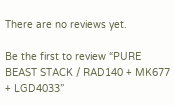There are no reviews yet.

Be the first to review “PURE BEAST STACK / RAD140 + MK677 + LGD4033”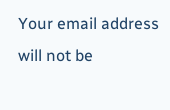Your email address will not be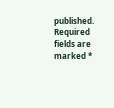published. Required fields are marked *